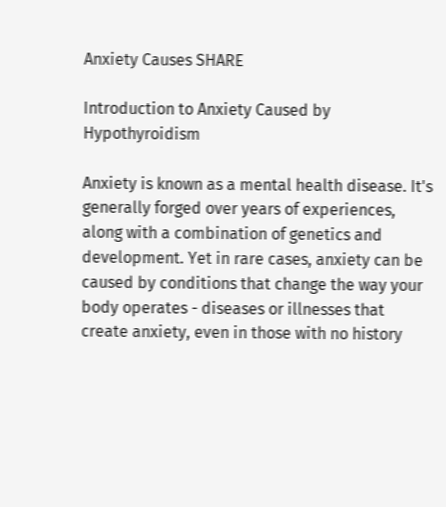Anxiety Causes SHARE

Introduction to Anxiety Caused by Hypothyroidism

Anxiety is known as a mental health disease. It's generally forged over years of experiences, along with a combination of genetics and development. Yet in rare cases, anxiety can be caused by conditions that change the way your body operates - diseases or illnesses that create anxiety, even in those with no history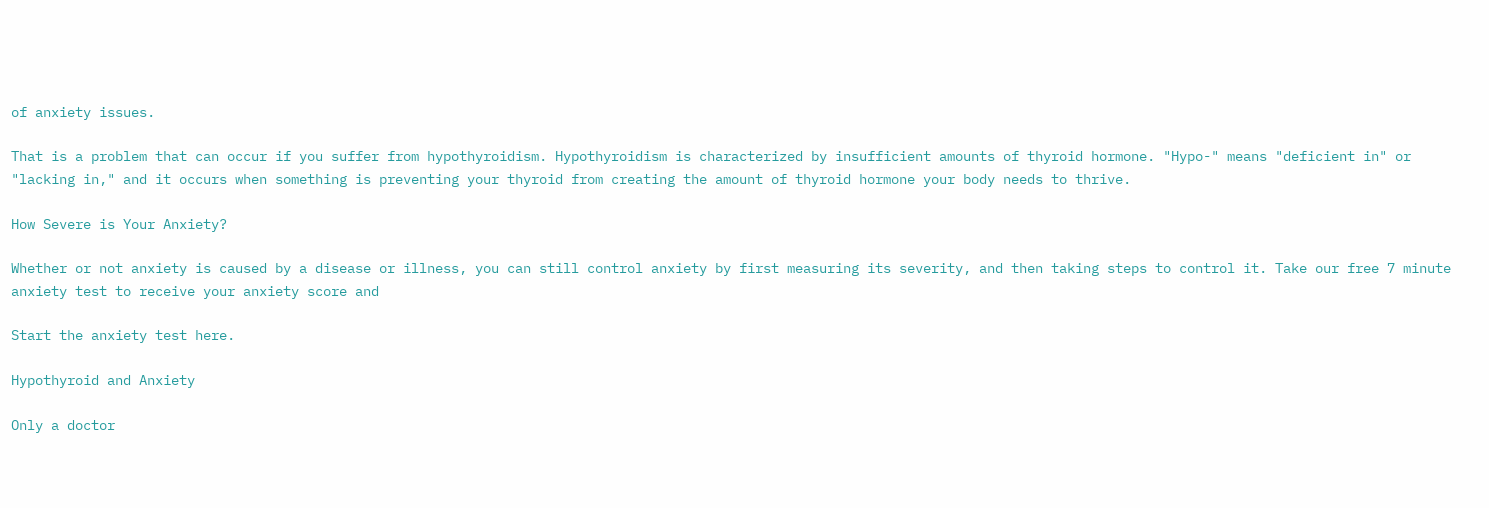of anxiety issues.

That is a problem that can occur if you suffer from hypothyroidism. Hypothyroidism is characterized by insufficient amounts of thyroid hormone. "Hypo-" means "deficient in" or "lacking in," and it occurs when something is preventing your thyroid from creating the amount of thyroid hormone your body needs to thrive.

How Severe is Your Anxiety?

Whether or not anxiety is caused by a disease or illness, you can still control anxiety by first measuring its severity, and then taking steps to control it. Take our free 7 minute anxiety test to receive your anxiety score and

Start the anxiety test here.

Hypothyroid and Anxiety

Only a doctor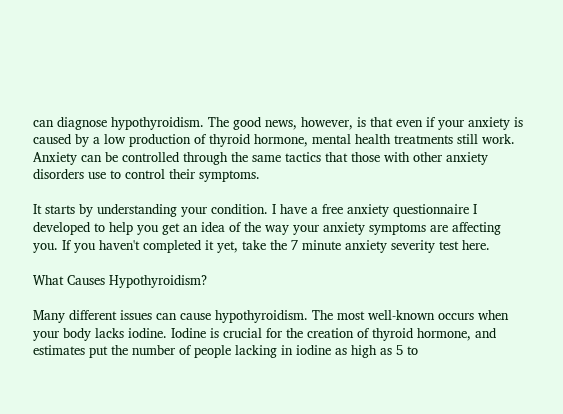can diagnose hypothyroidism. The good news, however, is that even if your anxiety is caused by a low production of thyroid hormone, mental health treatments still work. Anxiety can be controlled through the same tactics that those with other anxiety disorders use to control their symptoms.

It starts by understanding your condition. I have a free anxiety questionnaire I developed to help you get an idea of the way your anxiety symptoms are affecting you. If you haven't completed it yet, take the 7 minute anxiety severity test here.

What Causes Hypothyroidism?

Many different issues can cause hypothyroidism. The most well-known occurs when your body lacks iodine. Iodine is crucial for the creation of thyroid hormone, and estimates put the number of people lacking in iodine as high as 5 to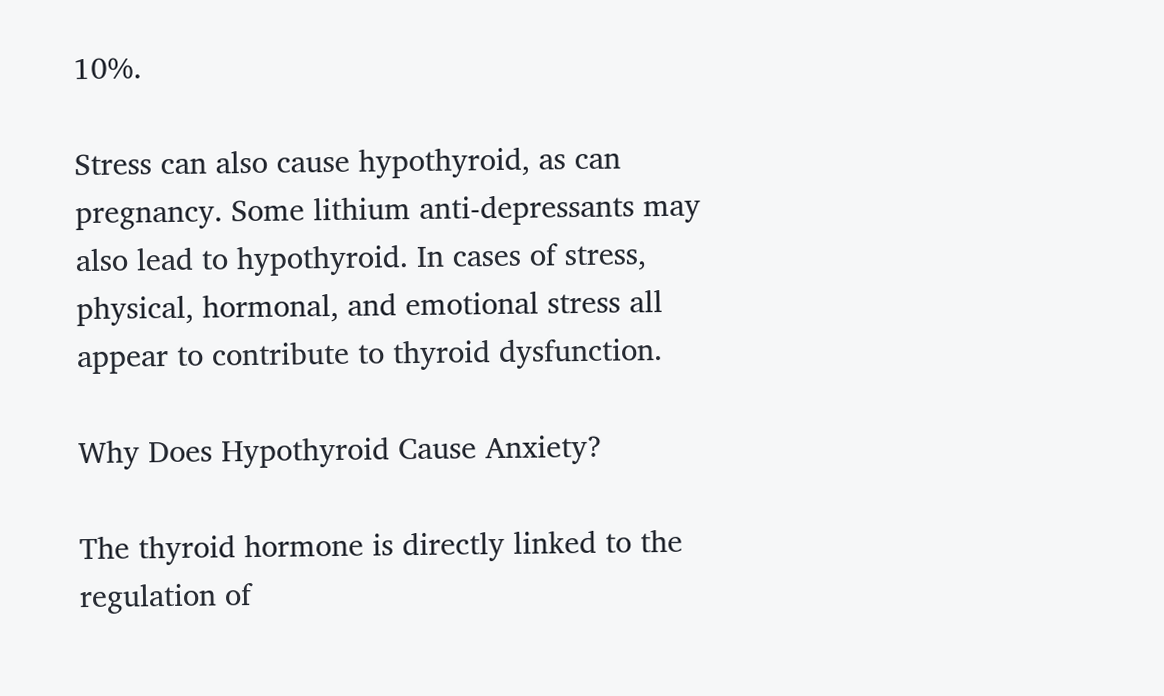10%.

Stress can also cause hypothyroid, as can pregnancy. Some lithium anti-depressants may also lead to hypothyroid. In cases of stress, physical, hormonal, and emotional stress all appear to contribute to thyroid dysfunction.

Why Does Hypothyroid Cause Anxiety?

The thyroid hormone is directly linked to the regulation of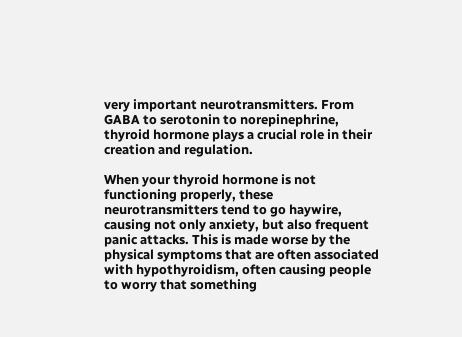very important neurotransmitters. From GABA to serotonin to norepinephrine, thyroid hormone plays a crucial role in their creation and regulation.

When your thyroid hormone is not functioning properly, these neurotransmitters tend to go haywire, causing not only anxiety, but also frequent panic attacks. This is made worse by the physical symptoms that are often associated with hypothyroidism, often causing people to worry that something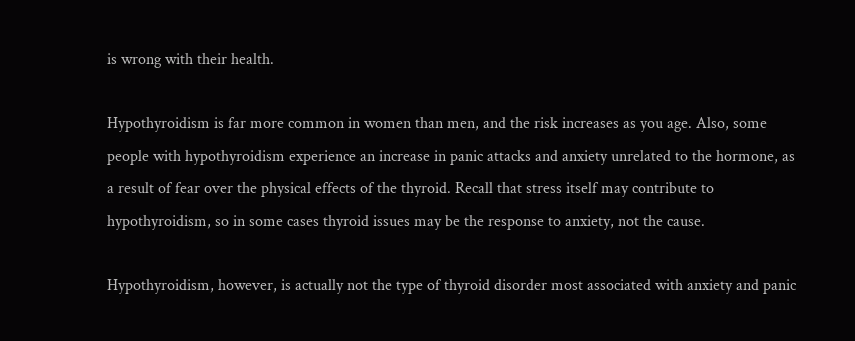is wrong with their health.

Hypothyroidism is far more common in women than men, and the risk increases as you age. Also, some people with hypothyroidism experience an increase in panic attacks and anxiety unrelated to the hormone, as a result of fear over the physical effects of the thyroid. Recall that stress itself may contribute to hypothyroidism, so in some cases thyroid issues may be the response to anxiety, not the cause.

Hypothyroidism, however, is actually not the type of thyroid disorder most associated with anxiety and panic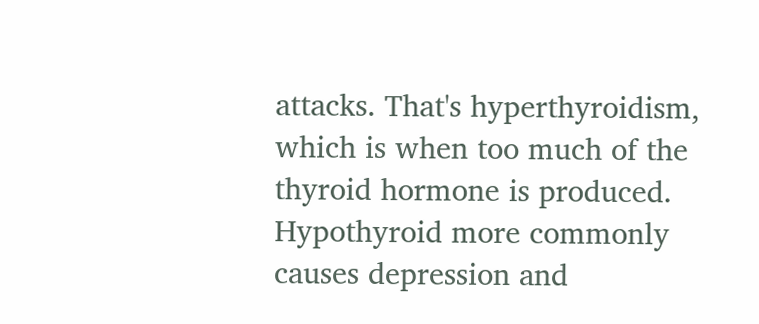attacks. That's hyperthyroidism, which is when too much of the thyroid hormone is produced. Hypothyroid more commonly causes depression and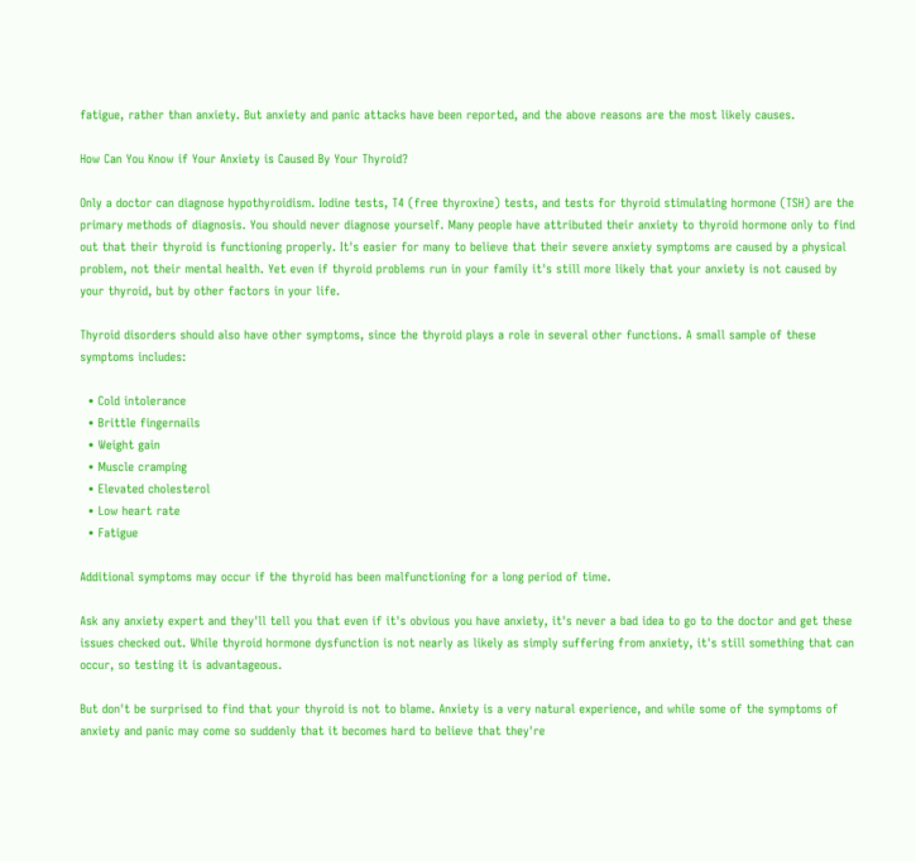fatigue, rather than anxiety. But anxiety and panic attacks have been reported, and the above reasons are the most likely causes.

How Can You Know if Your Anxiety is Caused By Your Thyroid?

Only a doctor can diagnose hypothyroidism. Iodine tests, T4 (free thyroxine) tests, and tests for thyroid stimulating hormone (TSH) are the primary methods of diagnosis. You should never diagnose yourself. Many people have attributed their anxiety to thyroid hormone only to find out that their thyroid is functioning properly. It's easier for many to believe that their severe anxiety symptoms are caused by a physical problem, not their mental health. Yet even if thyroid problems run in your family it's still more likely that your anxiety is not caused by your thyroid, but by other factors in your life.

Thyroid disorders should also have other symptoms, since the thyroid plays a role in several other functions. A small sample of these symptoms includes:

  • Cold intolerance
  • Brittle fingernails
  • Weight gain
  • Muscle cramping
  • Elevated cholesterol
  • Low heart rate
  • Fatigue

Additional symptoms may occur if the thyroid has been malfunctioning for a long period of time.

Ask any anxiety expert and they'll tell you that even if it's obvious you have anxiety, it's never a bad idea to go to the doctor and get these issues checked out. While thyroid hormone dysfunction is not nearly as likely as simply suffering from anxiety, it's still something that can occur, so testing it is advantageous.

But don't be surprised to find that your thyroid is not to blame. Anxiety is a very natural experience, and while some of the symptoms of anxiety and panic may come so suddenly that it becomes hard to believe that they're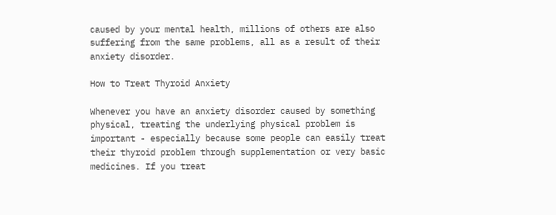caused by your mental health, millions of others are also suffering from the same problems, all as a result of their anxiety disorder.

How to Treat Thyroid Anxiety

Whenever you have an anxiety disorder caused by something physical, treating the underlying physical problem is important - especially because some people can easily treat their thyroid problem through supplementation or very basic medicines. If you treat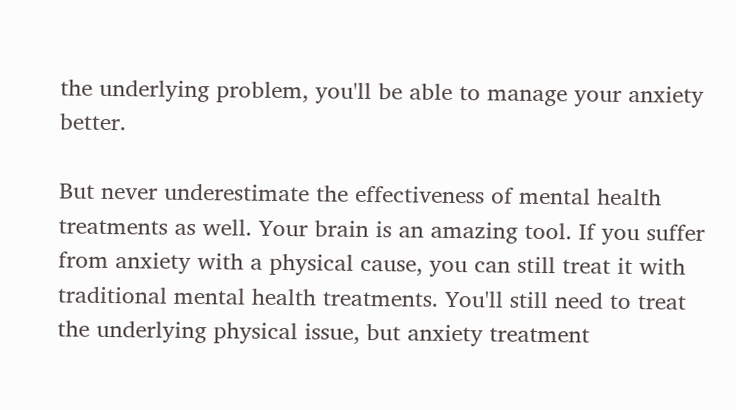the underlying problem, you'll be able to manage your anxiety better.

But never underestimate the effectiveness of mental health treatments as well. Your brain is an amazing tool. If you suffer from anxiety with a physical cause, you can still treat it with traditional mental health treatments. You'll still need to treat the underlying physical issue, but anxiety treatment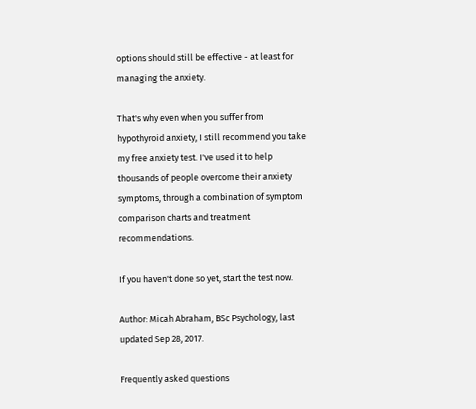options should still be effective - at least for managing the anxiety.

That's why even when you suffer from hypothyroid anxiety, I still recommend you take my free anxiety test. I've used it to help thousands of people overcome their anxiety symptoms, through a combination of symptom comparison charts and treatment recommendations.

If you haven't done so yet, start the test now.

Author: Micah Abraham, BSc Psychology, last updated Sep 28, 2017.

Frequently asked questions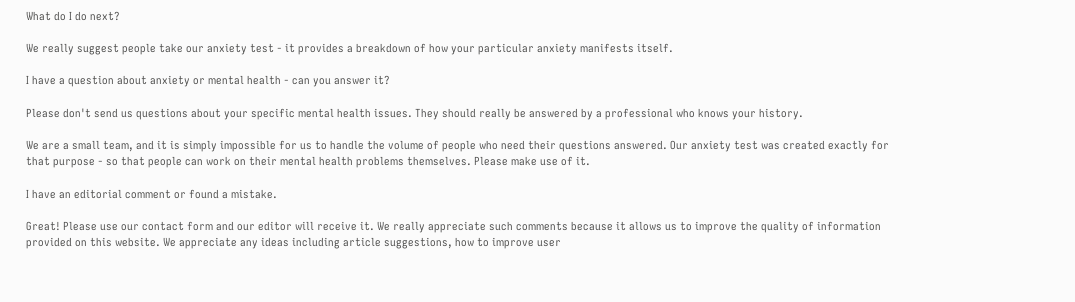What do I do next?

We really suggest people take our anxiety test - it provides a breakdown of how your particular anxiety manifests itself.

I have a question about anxiety or mental health - can you answer it?

Please don't send us questions about your specific mental health issues. They should really be answered by a professional who knows your history.

We are a small team, and it is simply impossible for us to handle the volume of people who need their questions answered. Our anxiety test was created exactly for that purpose - so that people can work on their mental health problems themselves. Please make use of it.

I have an editorial comment or found a mistake.

Great! Please use our contact form and our editor will receive it. We really appreciate such comments because it allows us to improve the quality of information provided on this website. We appreciate any ideas including article suggestions, how to improve user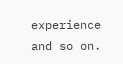experience and so on.